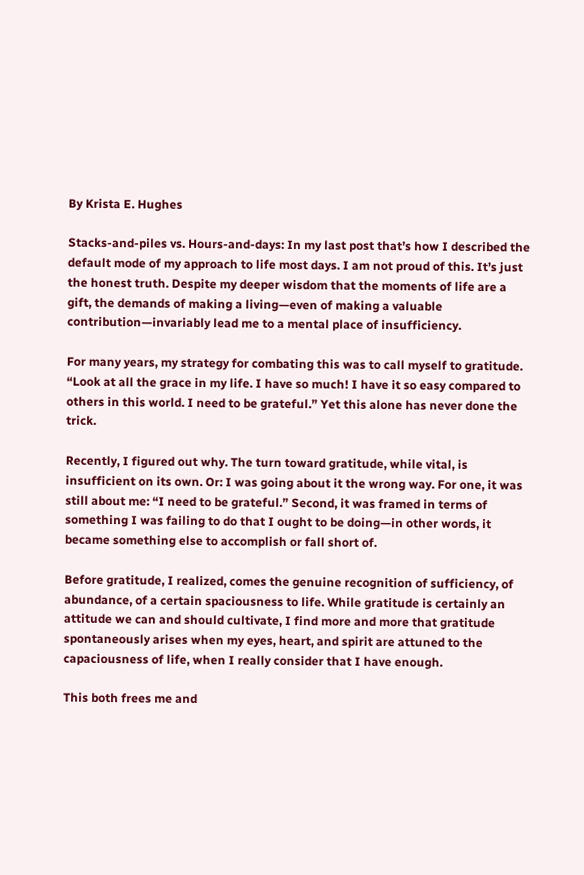By Krista E. Hughes

Stacks-and-piles vs. Hours-and-days: In my last post that’s how I described the default mode of my approach to life most days. I am not proud of this. It’s just the honest truth. Despite my deeper wisdom that the moments of life are a gift, the demands of making a living—even of making a valuable contribution—invariably lead me to a mental place of insufficiency.

For many years, my strategy for combating this was to call myself to gratitude. “Look at all the grace in my life. I have so much! I have it so easy compared to others in this world. I need to be grateful.” Yet this alone has never done the trick.

Recently, I figured out why. The turn toward gratitude, while vital, is insufficient on its own. Or: I was going about it the wrong way. For one, it was still about me: “I need to be grateful.” Second, it was framed in terms of something I was failing to do that I ought to be doing—in other words, it became something else to accomplish or fall short of.

Before gratitude, I realized, comes the genuine recognition of sufficiency, of abundance, of a certain spaciousness to life. While gratitude is certainly an attitude we can and should cultivate, I find more and more that gratitude spontaneously arises when my eyes, heart, and spirit are attuned to the capaciousness of life, when I really consider that I have enough.

This both frees me and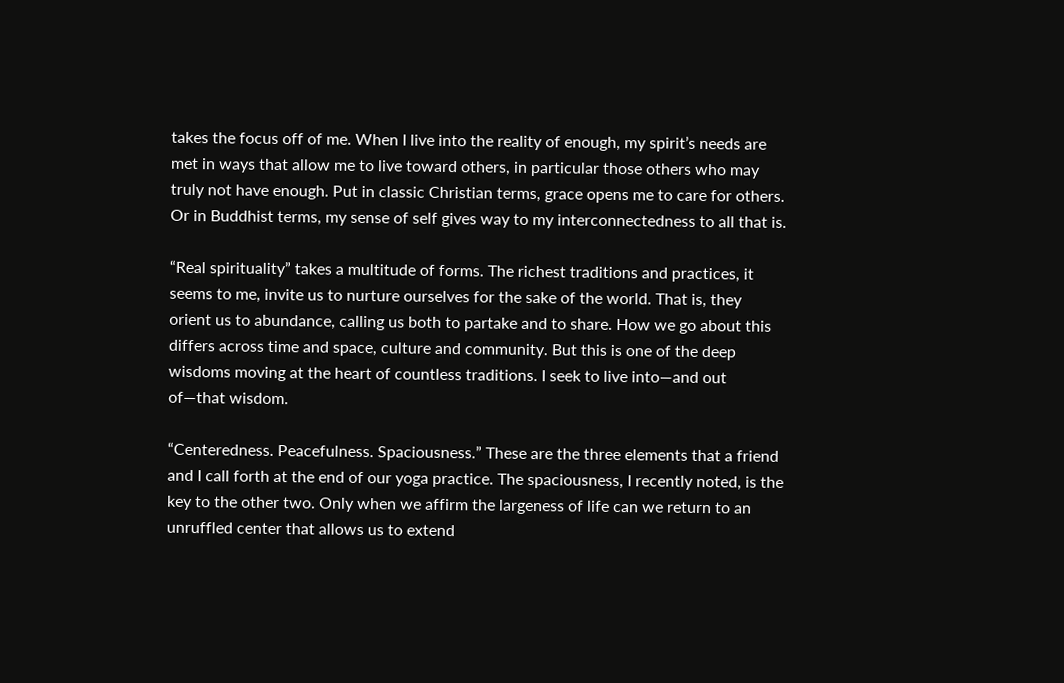takes the focus off of me. When I live into the reality of enough, my spirit’s needs are met in ways that allow me to live toward others, in particular those others who may truly not have enough. Put in classic Christian terms, grace opens me to care for others. Or in Buddhist terms, my sense of self gives way to my interconnectedness to all that is.

“Real spirituality” takes a multitude of forms. The richest traditions and practices, it seems to me, invite us to nurture ourselves for the sake of the world. That is, they orient us to abundance, calling us both to partake and to share. How we go about this differs across time and space, culture and community. But this is one of the deep wisdoms moving at the heart of countless traditions. I seek to live into—and out of—that wisdom.

“Centeredness. Peacefulness. Spaciousness.” These are the three elements that a friend and I call forth at the end of our yoga practice. The spaciousness, I recently noted, is the key to the other two. Only when we affirm the largeness of life can we return to an unruffled center that allows us to extend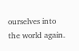ourselves into the world again.